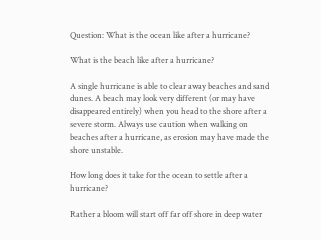Question: What is the ocean like after a hurricane?

What is the beach like after a hurricane?

A single hurricane is able to clear away beaches and sand dunes. A beach may look very different (or may have disappeared entirely) when you head to the shore after a severe storm. Always use caution when walking on beaches after a hurricane, as erosion may have made the shore unstable.

How long does it take for the ocean to settle after a hurricane?

Rather a bloom will start off far off shore in deep water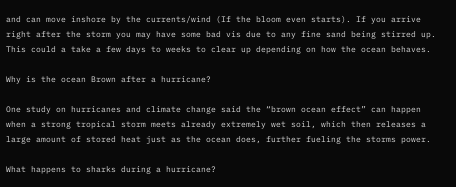and can move inshore by the currents/wind (If the bloom even starts). If you arrive right after the storm you may have some bad vis due to any fine sand being stirred up. This could a take a few days to weeks to clear up depending on how the ocean behaves.

Why is the ocean Brown after a hurricane?

One study on hurricanes and climate change said the “brown ocean effect” can happen when a strong tropical storm meets already extremely wet soil, which then releases a large amount of stored heat just as the ocean does, further fueling the storms power.

What happens to sharks during a hurricane?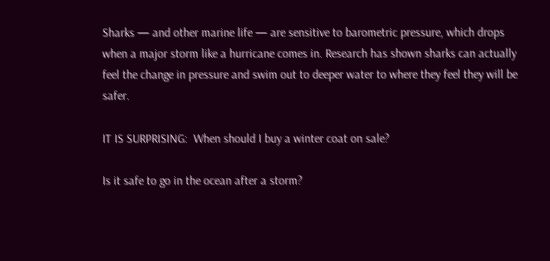Sharks — and other marine life — are sensitive to barometric pressure, which drops when a major storm like a hurricane comes in. Research has shown sharks can actually feel the change in pressure and swim out to deeper water to where they feel they will be safer.

IT IS SURPRISING:  When should I buy a winter coat on sale?

Is it safe to go in the ocean after a storm?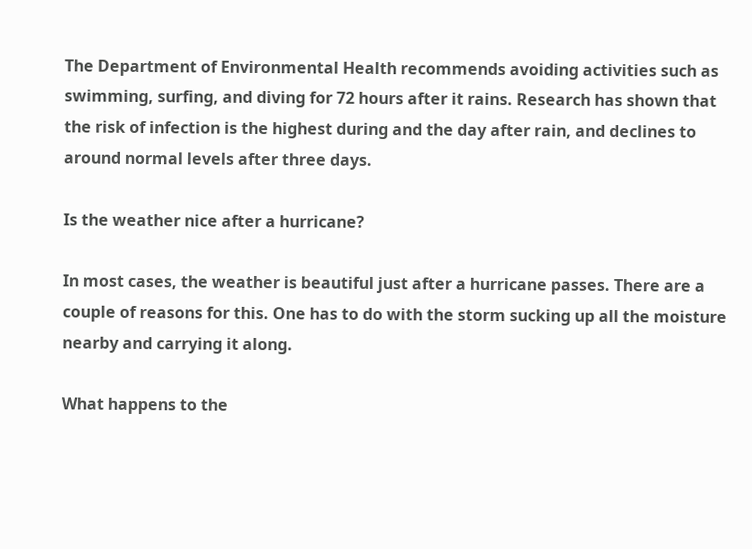The Department of Environmental Health recommends avoiding activities such as swimming, surfing, and diving for 72 hours after it rains. Research has shown that the risk of infection is the highest during and the day after rain, and declines to around normal levels after three days.

Is the weather nice after a hurricane?

In most cases, the weather is beautiful just after a hurricane passes. There are a couple of reasons for this. One has to do with the storm sucking up all the moisture nearby and carrying it along.

What happens to the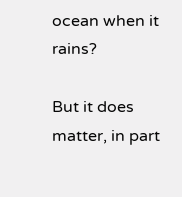ocean when it rains?

But it does matter, in part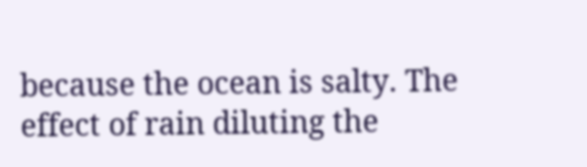because the ocean is salty. The effect of rain diluting the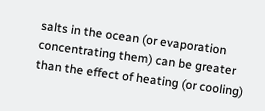salts in the ocean (or evaporation concentrating them) can be greater than the effect of heating (or cooling)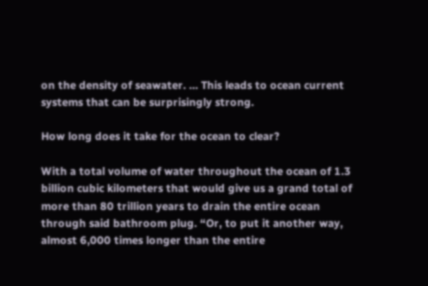on the density of seawater. … This leads to ocean current systems that can be surprisingly strong.

How long does it take for the ocean to clear?

With a total volume of water throughout the ocean of 1.3 billion cubic kilometers that would give us a grand total of more than 80 trillion years to drain the entire ocean through said bathroom plug. “Or, to put it another way, almost 6,000 times longer than the entire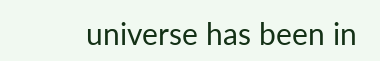universe has been in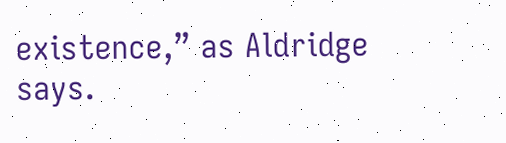existence,” as Aldridge says.